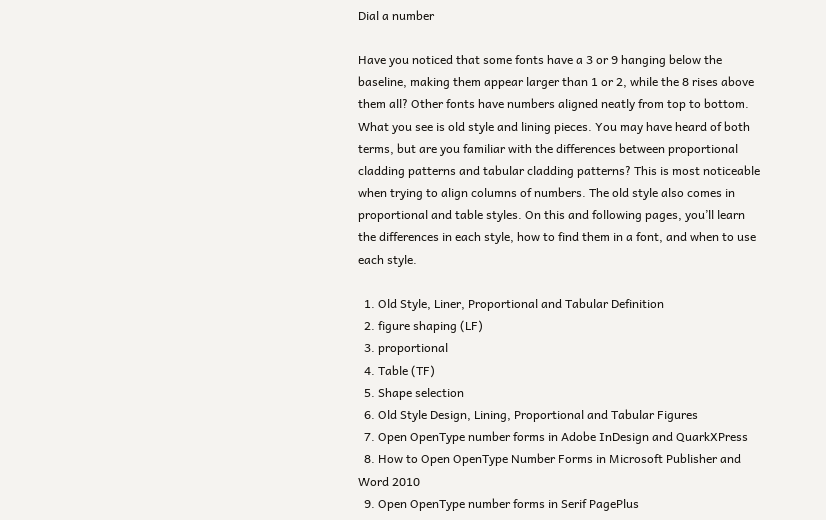Dial a number

Have you noticed that some fonts have a 3 or 9 hanging below the baseline, making them appear larger than 1 or 2, while the 8 rises above them all? Other fonts have numbers aligned neatly from top to bottom. What you see is old style and lining pieces. You may have heard of both terms, but are you familiar with the differences between proportional cladding patterns and tabular cladding patterns? This is most noticeable when trying to align columns of numbers. The old style also comes in proportional and table styles. On this and following pages, you’ll learn the differences in each style, how to find them in a font, and when to use each style.

  1. Old Style, Liner, Proportional and Tabular Definition
  2. figure shaping (LF)
  3. proportional
  4. Table (TF)
  5. Shape selection
  6. Old Style Design, Lining, Proportional and Tabular Figures
  7. Open OpenType number forms in Adobe InDesign and QuarkXPress
  8. How to Open OpenType Number Forms in Microsoft Publisher and Word 2010
  9. Open OpenType number forms in Serif PagePlus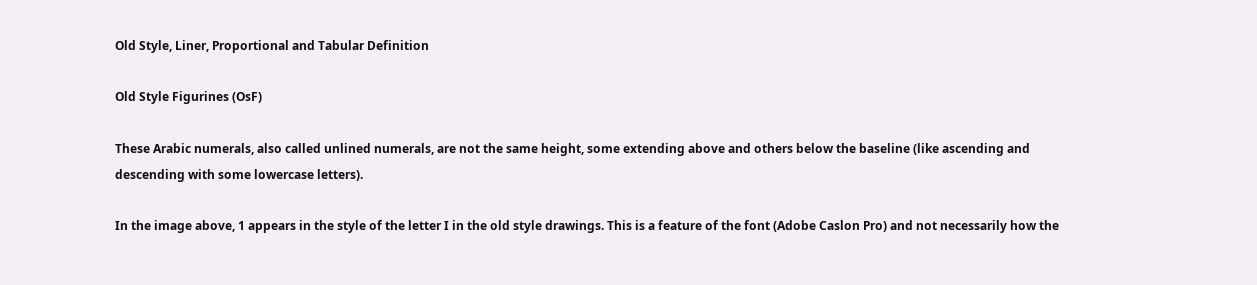Old Style, Liner, Proportional and Tabular Definition

Old Style Figurines (OsF)

These Arabic numerals, also called unlined numerals, are not the same height, some extending above and others below the baseline (like ascending and descending with some lowercase letters).

In the image above, 1 appears in the style of the letter I in the old style drawings. This is a feature of the font (Adobe Caslon Pro) and not necessarily how the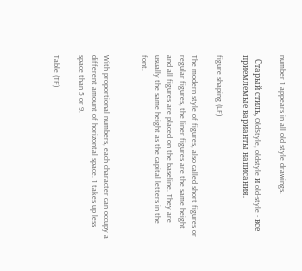number 1 appears in all old style drawings.

  Старый стиль, OldStyle, oldstyle и old-style - все приемлемые варианты написания.

figure shaping (LF)

The modern style of figures, also called short figures or regular figures, the liner figures are the same height and all figures are placed on the baseline. They are usually the same height as the capital letters in the font.


With proportional numbers, each character can occupy a different amount of horizontal space. 1 takes up less space than 5 or 9.

Table (TF)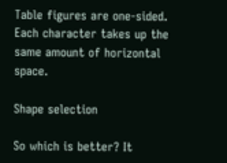Table figures are one-sided. Each character takes up the same amount of horizontal space.

Shape selection

So which is better? It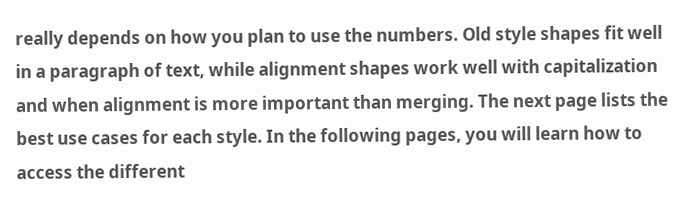really depends on how you plan to use the numbers. Old style shapes fit well in a paragraph of text, while alignment shapes work well with capitalization and when alignment is more important than merging. The next page lists the best use cases for each style. In the following pages, you will learn how to access the different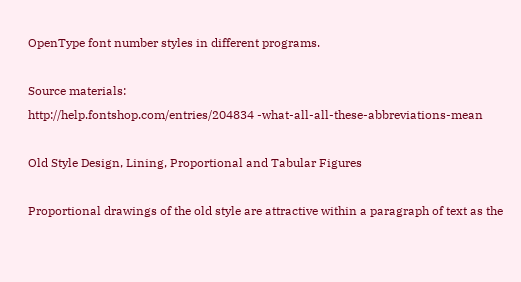OpenType font number styles in different programs.

Source materials:
http://help.fontshop.com/entries/204834 -what-all-all-these-abbreviations-mean

Old Style Design, Lining, Proportional and Tabular Figures

Proportional drawings of the old style are attractive within a paragraph of text as the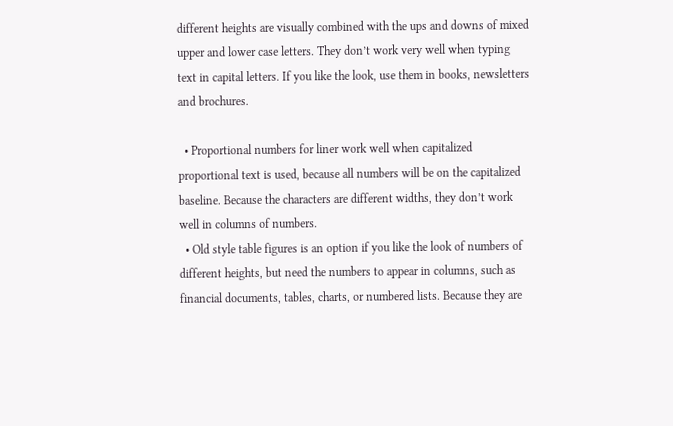different heights are visually combined with the ups and downs of mixed upper and lower case letters. They don’t work very well when typing text in capital letters. If you like the look, use them in books, newsletters and brochures.

  • Proportional numbers for liner work well when capitalized proportional text is used, because all numbers will be on the capitalized baseline. Because the characters are different widths, they don’t work well in columns of numbers.
  • Old style table figures is an option if you like the look of numbers of different heights, but need the numbers to appear in columns, such as financial documents, tables, charts, or numbered lists. Because they are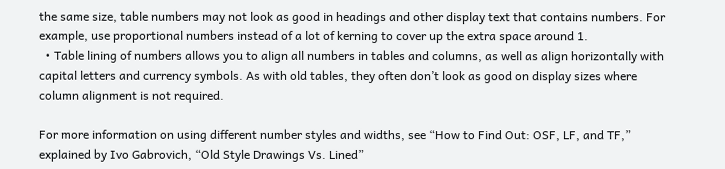the same size, table numbers may not look as good in headings and other display text that contains numbers. For example, use proportional numbers instead of a lot of kerning to cover up the extra space around 1.
  • Table lining of numbers allows you to align all numbers in tables and columns, as well as align horizontally with capital letters and currency symbols. As with old tables, they often don’t look as good on display sizes where column alignment is not required.

For more information on using different number styles and widths, see “How to Find Out: OSF, LF, and TF,” explained by Ivo Gabrovich, “Old Style Drawings Vs. Lined”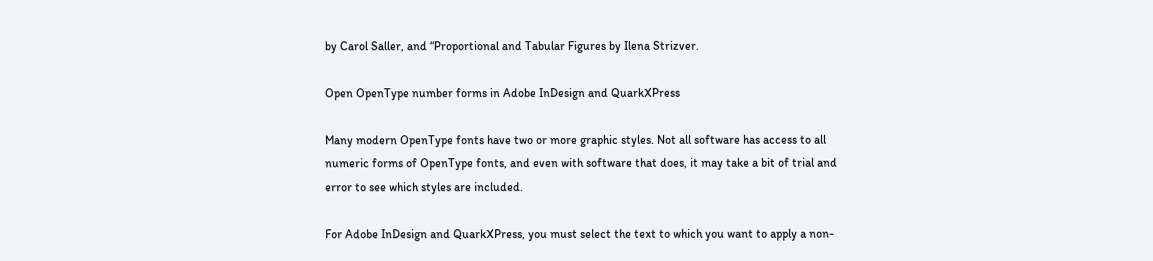by Carol Saller, and “Proportional and Tabular Figures by Ilena Strizver.

Open OpenType number forms in Adobe InDesign and QuarkXPress

Many modern OpenType fonts have two or more graphic styles. Not all software has access to all numeric forms of OpenType fonts, and even with software that does, it may take a bit of trial and error to see which styles are included.

For Adobe InDesign and QuarkXPress, you must select the text to which you want to apply a non-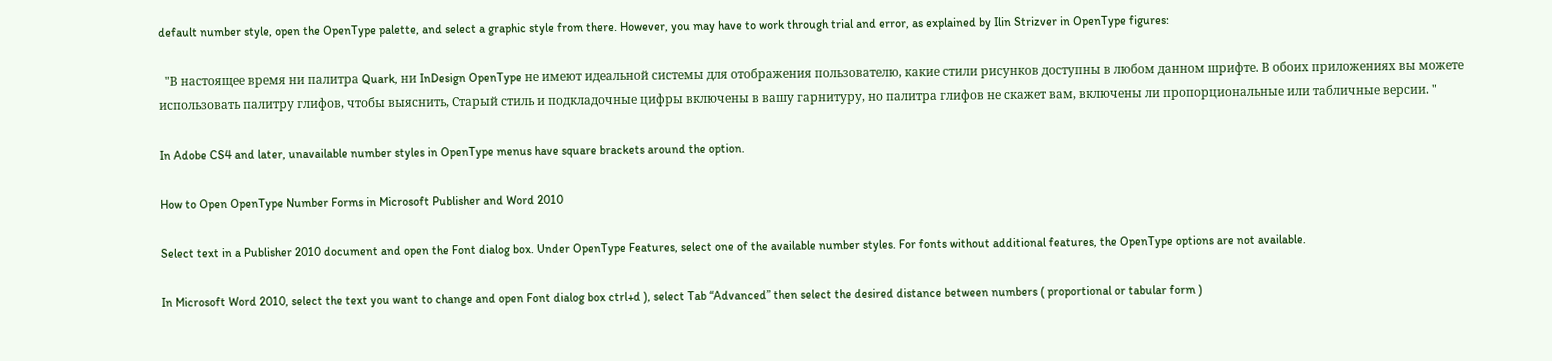default number style, open the OpenType palette, and select a graphic style from there. However, you may have to work through trial and error, as explained by Ilin Strizver in OpenType figures:

  "В настоящее время ни палитра Quark, ни InDesign OpenType не имеют идеальной системы для отображения пользователю, какие стили рисунков доступны в любом данном шрифте. В обоих приложениях вы можете использовать палитру глифов, чтобы выяснить, Старый стиль и подкладочные цифры включены в вашу гарнитуру, но палитра глифов не скажет вам, включены ли пропорциональные или табличные версии. "

In Adobe CS4 and later, unavailable number styles in OpenType menus have square brackets around the option.

How to Open OpenType Number Forms in Microsoft Publisher and Word 2010

Select text in a Publisher 2010 document and open the Font dialog box. Under OpenType Features, select one of the available number styles. For fonts without additional features, the OpenType options are not available.

In Microsoft Word 2010, select the text you want to change and open Font dialog box ctrl+d ), select Tab “Advanced” then select the desired distance between numbers ( proportional or tabular form )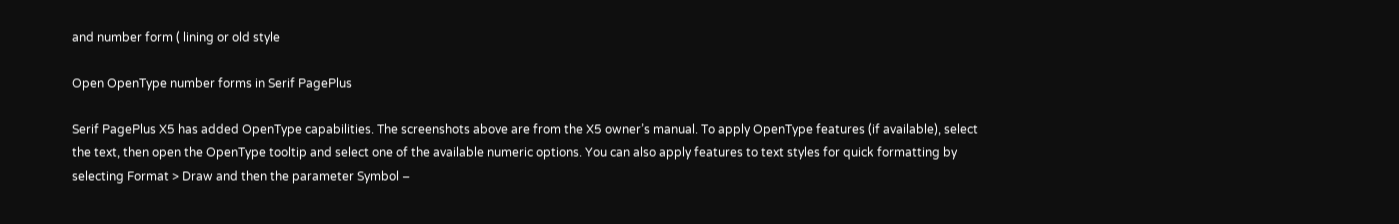and number form ( lining or old style

Open OpenType number forms in Serif PagePlus

Serif PagePlus X5 has added OpenType capabilities. The screenshots above are from the X5 owner’s manual. To apply OpenType features (if available), select the text, then open the OpenType tooltip and select one of the available numeric options. You can also apply features to text styles for quick formatting by selecting Format > Draw and then the parameter Symbol –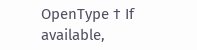OpenType † If available,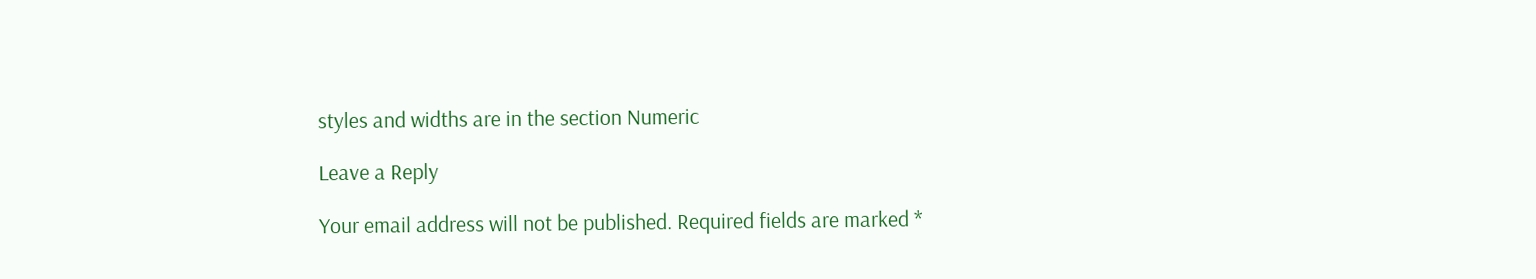styles and widths are in the section Numeric

Leave a Reply

Your email address will not be published. Required fields are marked *